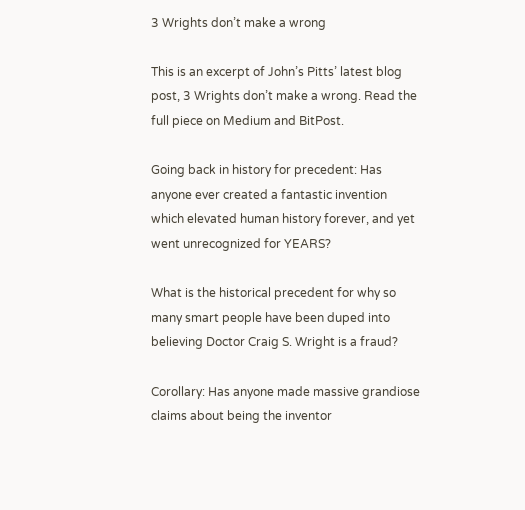3 Wrights don’t make a wrong

This is an excerpt of John’s Pitts’ latest blog post, 3 Wrights don’t make a wrong. Read the full piece on Medium and BitPost.

Going back in history for precedent: Has anyone ever created a fantastic invention which elevated human history forever, and yet went unrecognized for YEARS?

What is the historical precedent for why so many smart people have been duped into believing Doctor Craig S. Wright is a fraud?

Corollary: Has anyone made massive grandiose claims about being the inventor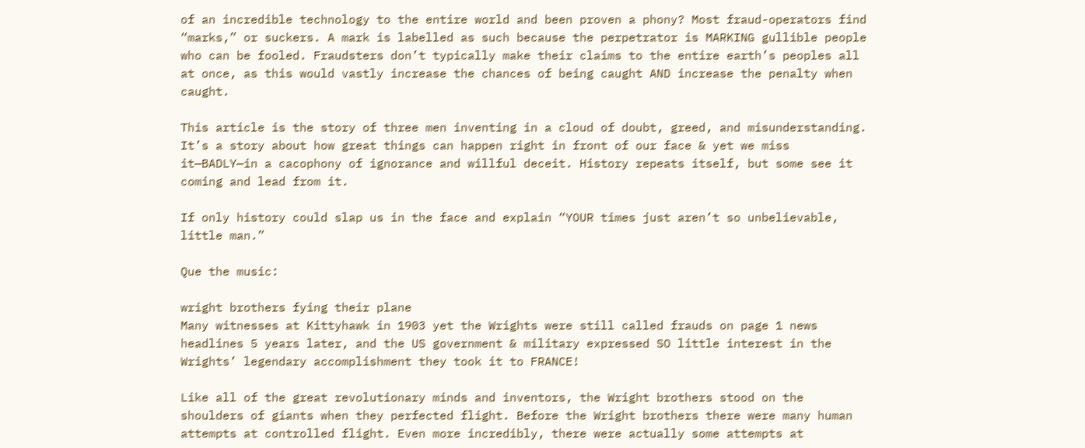of an incredible technology to the entire world and been proven a phony? Most fraud-operators find “marks,” or suckers. A mark is labelled as such because the perpetrator is MARKING gullible people who can be fooled. Fraudsters don’t typically make their claims to the entire earth’s peoples all at once, as this would vastly increase the chances of being caught AND increase the penalty when caught.

This article is the story of three men inventing in a cloud of doubt, greed, and misunderstanding. It’s a story about how great things can happen right in front of our face & yet we miss it—BADLY—in a cacophony of ignorance and willful deceit. History repeats itself, but some see it coming and lead from it.

If only history could slap us in the face and explain “YOUR times just aren’t so unbelievable, little man.”

Que the music:

wright brothers fying their plane
Many witnesses at Kittyhawk in 1903 yet the Wrights were still called frauds on page 1 news headlines 5 years later, and the US government & military expressed SO little interest in the Wrights’ legendary accomplishment they took it to FRANCE!

Like all of the great revolutionary minds and inventors, the Wright brothers stood on the shoulders of giants when they perfected flight. Before the Wright brothers there were many human attempts at controlled flight. Even more incredibly, there were actually some attempts at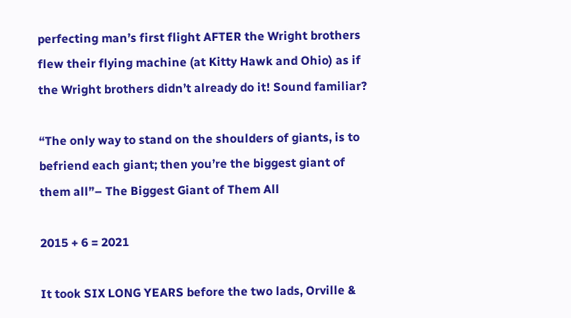perfecting man’s first flight AFTER the Wright brothers flew their flying machine (at Kitty Hawk and Ohio) as if the Wright brothers didn’t already do it! Sound familiar?

“The only way to stand on the shoulders of giants, is to befriend each giant; then you’re the biggest giant of them all”– The Biggest Giant of Them All

2015 + 6 = 2021

It took SIX LONG YEARS before the two lads, Orville &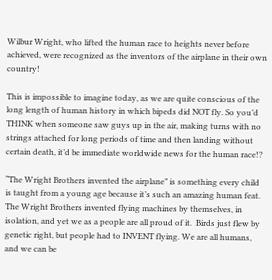Wilbur Wright, who lifted the human race to heights never before achieved, were recognized as the inventors of the airplane in their own country!

This is impossible to imagine today, as we are quite conscious of the long length of human history in which bipeds did NOT fly. So you’d THINK when someone saw guys up in the air, making turns with no strings attached for long periods of time and then landing without certain death, it’d be immediate worldwide news for the human race!?

“The Wright Brothers invented the airplane” is something every child is taught from a young age because it’s such an amazing human feat. The Wright Brothers invented flying machines by themselves, in isolation, and yet we as a people are all proud of it.  Birds just flew by genetic right, but people had to INVENT flying. We are all humans, and we can be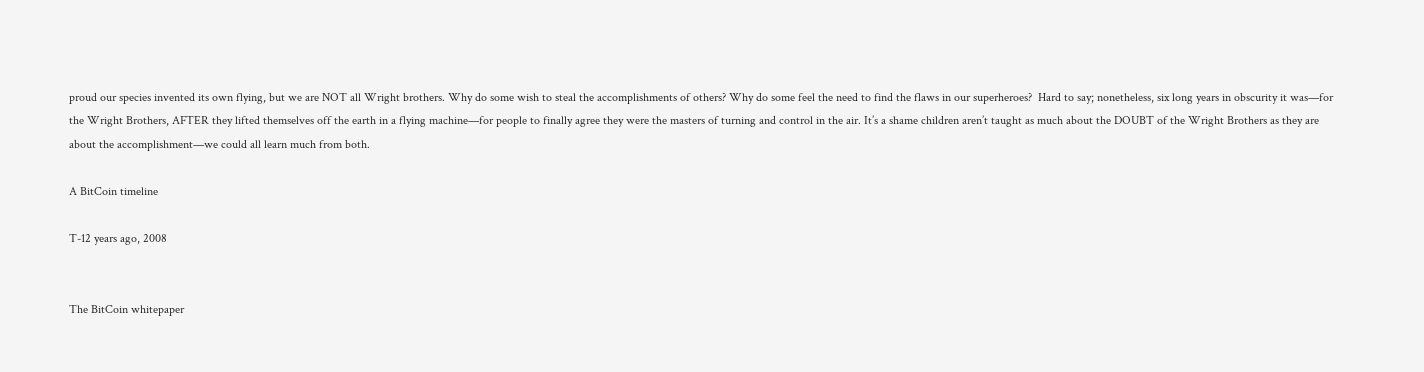proud our species invented its own flying, but we are NOT all Wright brothers. Why do some wish to steal the accomplishments of others? Why do some feel the need to find the flaws in our superheroes?  Hard to say; nonetheless, six long years in obscurity it was—for the Wright Brothers, AFTER they lifted themselves off the earth in a flying machine—for people to finally agree they were the masters of turning and control in the air. It’s a shame children aren’t taught as much about the DOUBT of the Wright Brothers as they are about the accomplishment—we could all learn much from both.

A BitCoin timeline

T-12 years ago, 2008


The BitCoin whitepaper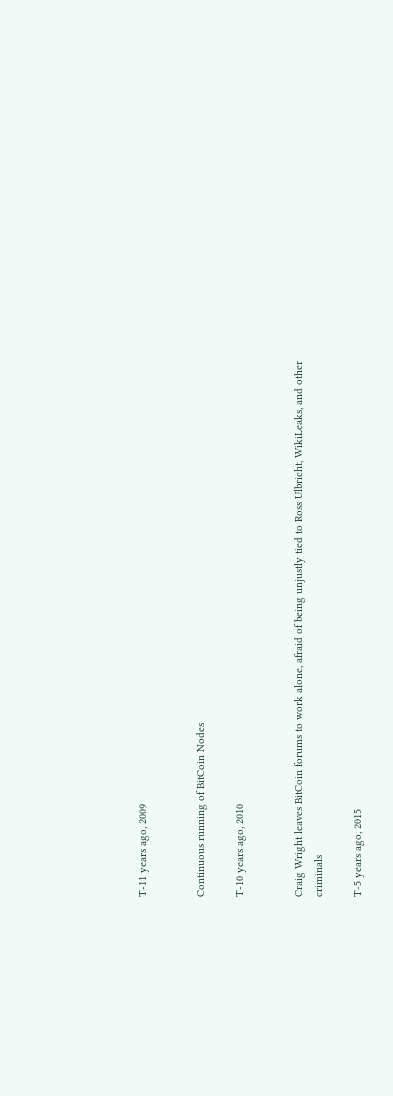T-11 years ago, 2009


Continuous running of BitCoin Nodes

T-10 years ago, 2010


Craig Wright leaves BitCoin forums to work alone, afraid of being unjustly tied to Ross Ulbricht, WikiLeaks, and other criminals

T-5 years ago, 2015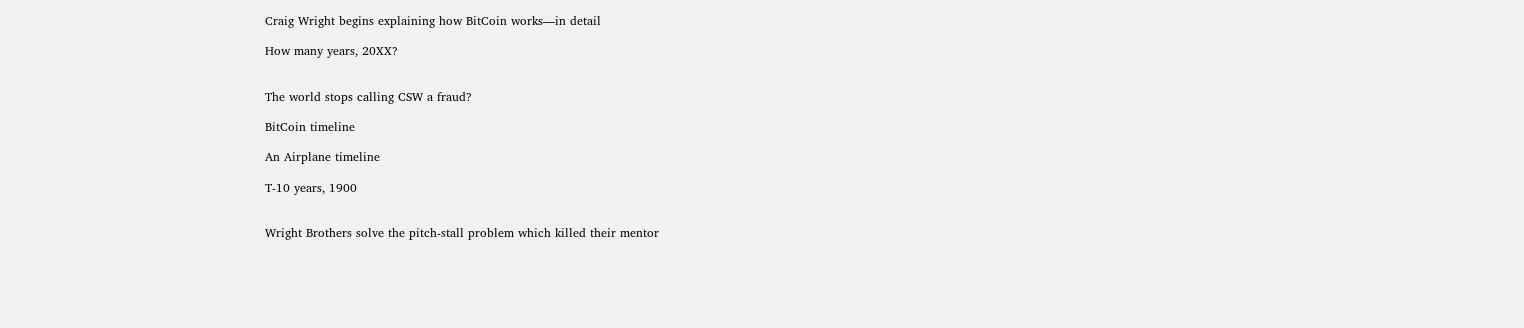Craig Wright begins explaining how BitCoin works—in detail

How many years, 20XX?


The world stops calling CSW a fraud?

BitCoin timeline

An Airplane timeline

T-10 years, 1900


Wright Brothers solve the pitch-stall problem which killed their mentor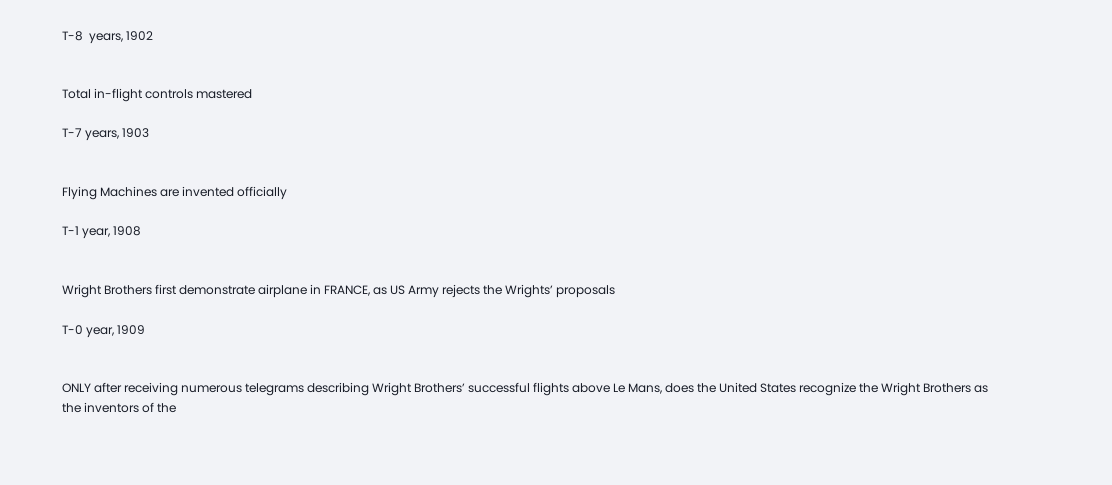T-8  years, 1902


Total in-flight controls mastered

T-7 years, 1903


Flying Machines are invented officially

T-1 year, 1908


Wright Brothers first demonstrate airplane in FRANCE, as US Army rejects the Wrights’ proposals

T-0 year, 1909


ONLY after receiving numerous telegrams describing Wright Brothers’ successful flights above Le Mans, does the United States recognize the Wright Brothers as the inventors of the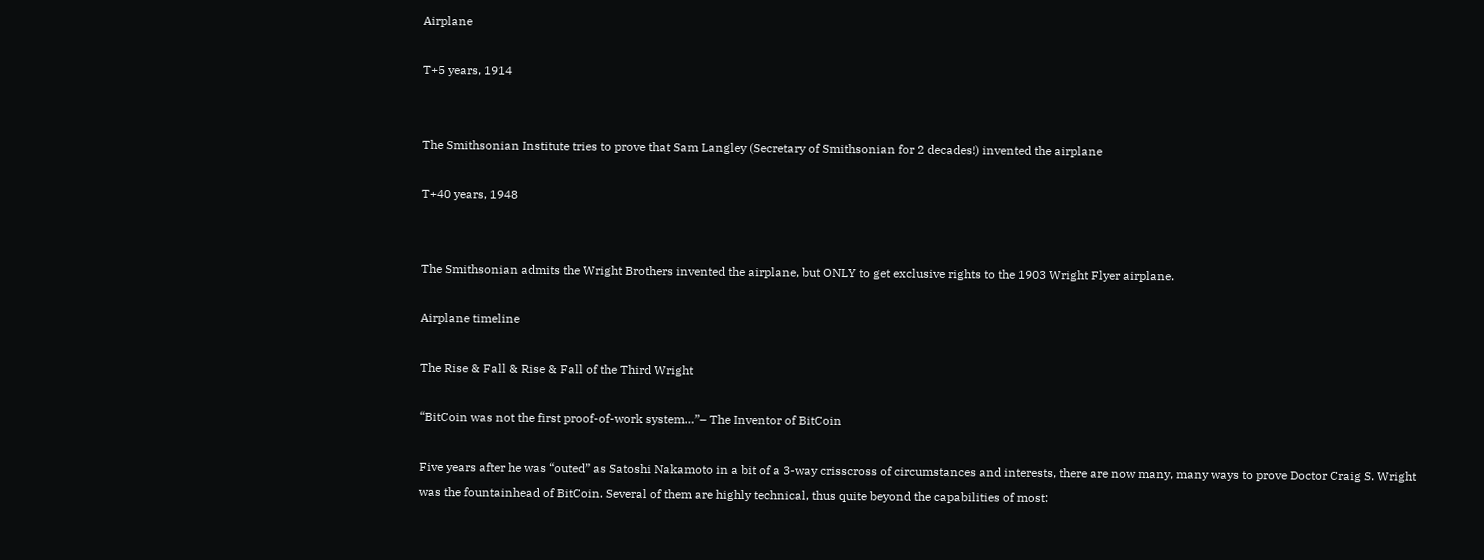Airplane

T+5 years, 1914


The Smithsonian Institute tries to prove that Sam Langley (Secretary of Smithsonian for 2 decades!) invented the airplane

T+40 years, 1948


The Smithsonian admits the Wright Brothers invented the airplane, but ONLY to get exclusive rights to the 1903 Wright Flyer airplane.

Airplane timeline

The Rise & Fall & Rise & Fall of the Third Wright

“BitCoin was not the first proof-of-work system…”– The Inventor of BitCoin

Five years after he was “outed” as Satoshi Nakamoto in a bit of a 3-way crisscross of circumstances and interests, there are now many, many ways to prove Doctor Craig S. Wright was the fountainhead of BitCoin. Several of them are highly technical, thus quite beyond the capabilities of most: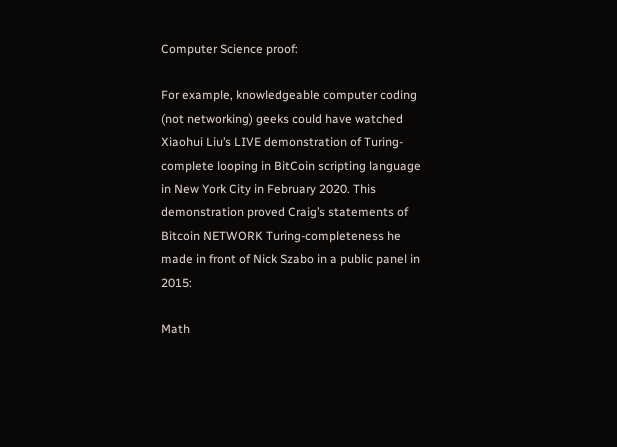Computer Science proof:

For example, knowledgeable computer coding (not networking) geeks could have watched Xiaohui Liu’s LIVE demonstration of Turing-complete looping in BitCoin scripting language in New York City in February 2020. This demonstration proved Craig’s statements of Bitcoin NETWORK Turing-completeness he made in front of Nick Szabo in a public panel in 2015:

Math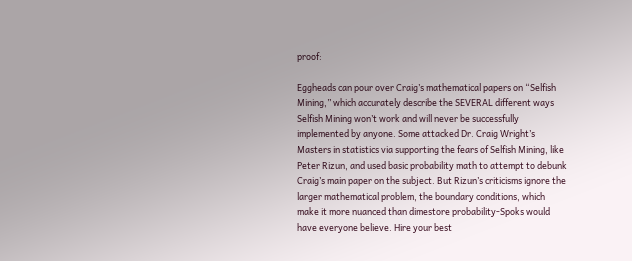proof:

Eggheads can pour over Craig’s mathematical papers on “Selfish Mining,” which accurately describe the SEVERAL different ways Selfish Mining won’t work and will never be successfully implemented by anyone. Some attacked Dr. Craig Wright’s Masters in statistics via supporting the fears of Selfish Mining, like Peter Rizun, and used basic probability math to attempt to debunk Craig’s main paper on the subject. But Rizun’s criticisms ignore the larger mathematical problem, the boundary conditions, which make it more nuanced than dimestore probability-Spoks would have everyone believe. Hire your best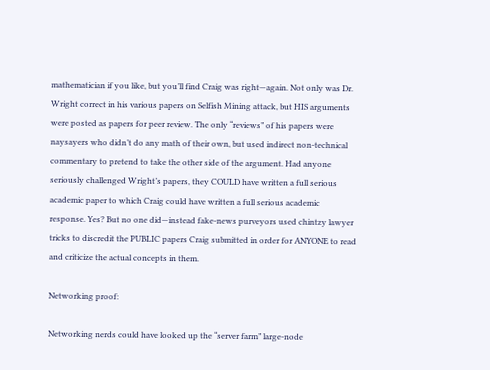mathematician if you like, but you’ll find Craig was right—again. Not only was Dr. Wright correct in his various papers on Selfish Mining attack, but HIS arguments were posted as papers for peer review. The only “reviews” of his papers were naysayers who didn’t do any math of their own, but used indirect non-technical commentary to pretend to take the other side of the argument. Had anyone seriously challenged Wright’s papers, they COULD have written a full serious academic paper to which Craig could have written a full serious academic response. Yes? But no one did—instead fake-news purveyors used chintzy lawyer tricks to discredit the PUBLIC papers Craig submitted in order for ANYONE to read and criticize the actual concepts in them.

Networking proof:

Networking nerds could have looked up the “server farm” large-node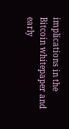implications in the Bitcoin whitepaper and early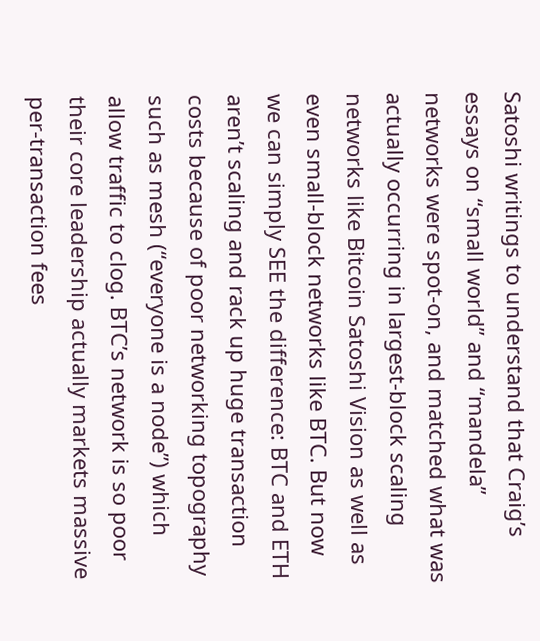Satoshi writings to understand that Craig’s essays on “small world” and “mandela” networks were spot-on, and matched what was actually occurring in largest-block scaling networks like Bitcoin Satoshi Vision as well as even small-block networks like BTC. But now we can simply SEE the difference: BTC and ETH aren’t scaling and rack up huge transaction costs because of poor networking topography such as mesh (“everyone is a node”) which allow traffic to clog. BTC’s network is so poor their core leadership actually markets massive per-transaction fees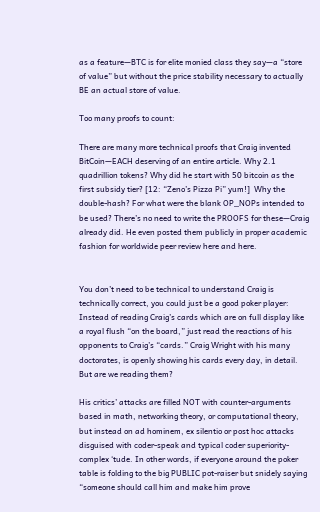as a feature—BTC is for elite monied class they say—a “store of value” but without the price stability necessary to actually BE an actual store of value.

Too many proofs to count:

There are many more technical proofs that Craig invented BitCoin—EACH deserving of an entire article. Why 2.1 quadrillion tokens? Why did he start with 50 bitcoin as the first subsidy tier? [12: “Zeno’s Pizza Pi” yum!]  Why the double-hash? For what were the blank OP_NOPs intended to be used? There’s no need to write the PROOFS for these—Craig already did. He even posted them publicly in proper academic fashion for worldwide peer review here and here.


You don’t need to be technical to understand Craig is technically correct, you could just be a good poker player: Instead of reading Craig’s cards which are on full display like a royal flush “on the board,” just read the reactions of his opponents to Craig’s “cards.” Craig Wright with his many doctorates, is openly showing his cards every day, in detail. But are we reading them?

His critics’ attacks are filled NOT with counter-arguments based in math, networking theory, or computational theory, but instead on ad hominem, ex silentio or post hoc attacks disguised with coder-speak and typical coder superiority-complex ‘tude. In other words, if everyone around the poker table is folding to the big PUBLIC pot-raiser but snidely saying “someone should call him and make him prove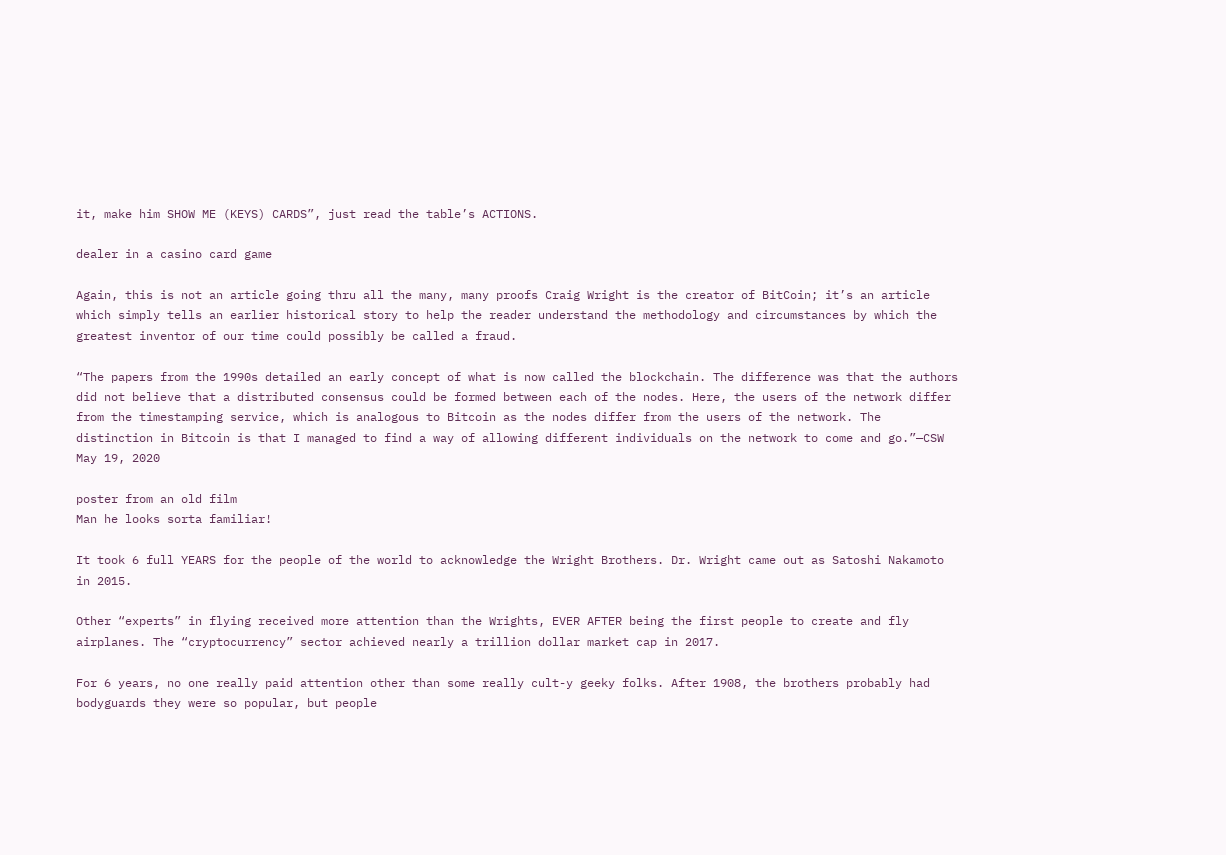it, make him SHOW ME (KEYS) CARDS”, just read the table’s ACTIONS.

dealer in a casino card game

Again, this is not an article going thru all the many, many proofs Craig Wright is the creator of BitCoin; it’s an article which simply tells an earlier historical story to help the reader understand the methodology and circumstances by which the greatest inventor of our time could possibly be called a fraud.

“The papers from the 1990s detailed an early concept of what is now called the blockchain. The difference was that the authors did not believe that a distributed consensus could be formed between each of the nodes. Here, the users of the network differ from the timestamping service, which is analogous to Bitcoin as the nodes differ from the users of the network. The distinction in Bitcoin is that I managed to find a way of allowing different individuals on the network to come and go.”—CSW May 19, 2020

poster from an old film
Man he looks sorta familiar!

It took 6 full YEARS for the people of the world to acknowledge the Wright Brothers. Dr. Wright came out as Satoshi Nakamoto in 2015.

Other “experts” in flying received more attention than the Wrights, EVER AFTER being the first people to create and fly airplanes. The “cryptocurrency” sector achieved nearly a trillion dollar market cap in 2017.

For 6 years, no one really paid attention other than some really cult-y geeky folks. After 1908, the brothers probably had bodyguards they were so popular, but people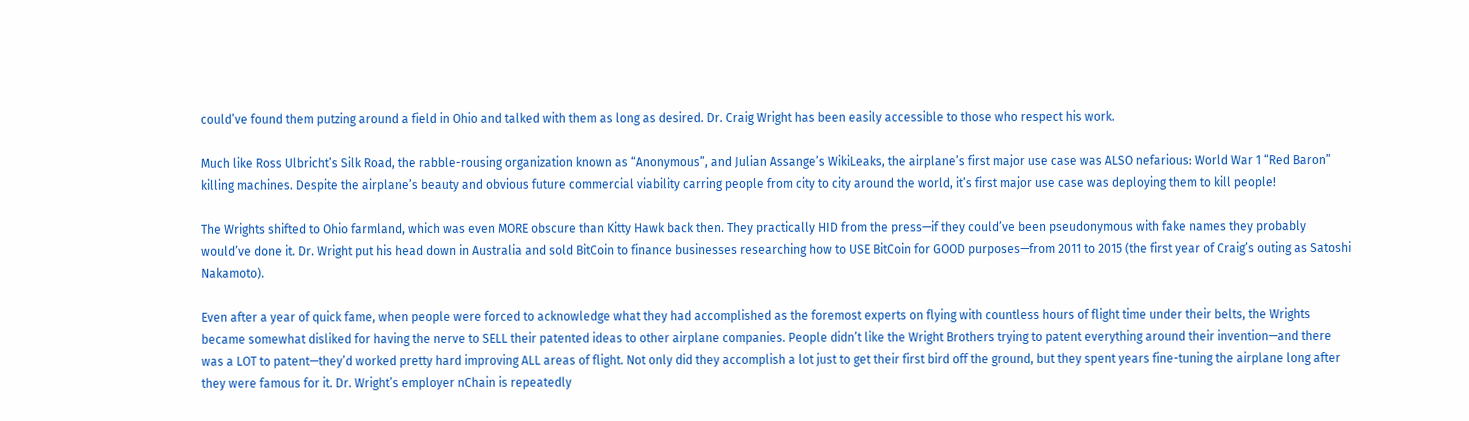could’ve found them putzing around a field in Ohio and talked with them as long as desired. Dr. Craig Wright has been easily accessible to those who respect his work.

Much like Ross Ulbricht’s Silk Road, the rabble-rousing organization known as “Anonymous”, and Julian Assange’s WikiLeaks, the airplane’s first major use case was ALSO nefarious: World War 1 “Red Baron” killing machines. Despite the airplane’s beauty and obvious future commercial viability carring people from city to city around the world, it’s first major use case was deploying them to kill people!

The Wrights shifted to Ohio farmland, which was even MORE obscure than Kitty Hawk back then. They practically HID from the press—if they could’ve been pseudonymous with fake names they probably would’ve done it. Dr. Wright put his head down in Australia and sold BitCoin to finance businesses researching how to USE BitCoin for GOOD purposes—from 2011 to 2015 (the first year of Craig’s outing as Satoshi Nakamoto).

Even after a year of quick fame, when people were forced to acknowledge what they had accomplished as the foremost experts on flying with countless hours of flight time under their belts, the Wrights became somewhat disliked for having the nerve to SELL their patented ideas to other airplane companies. People didn’t like the Wright Brothers trying to patent everything around their invention—and there was a LOT to patent—they’d worked pretty hard improving ALL areas of flight. Not only did they accomplish a lot just to get their first bird off the ground, but they spent years fine-tuning the airplane long after they were famous for it. Dr. Wright’s employer nChain is repeatedly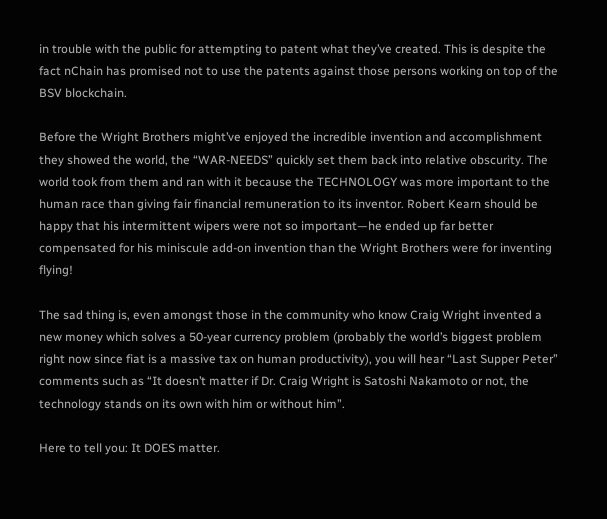in trouble with the public for attempting to patent what they’ve created. This is despite the fact nChain has promised not to use the patents against those persons working on top of the BSV blockchain.

Before the Wright Brothers might’ve enjoyed the incredible invention and accomplishment they showed the world, the “WAR-NEEDS” quickly set them back into relative obscurity. The world took from them and ran with it because the TECHNOLOGY was more important to the human race than giving fair financial remuneration to its inventor. Robert Kearn should be happy that his intermittent wipers were not so important—he ended up far better compensated for his miniscule add-on invention than the Wright Brothers were for inventing flying!

The sad thing is, even amongst those in the community who know Craig Wright invented a new money which solves a 50-year currency problem (probably the world’s biggest problem right now since fiat is a massive tax on human productivity), you will hear “Last Supper Peter” comments such as “It doesn’t matter if Dr. Craig Wright is Satoshi Nakamoto or not, the technology stands on its own with him or without him”.

Here to tell you: It DOES matter.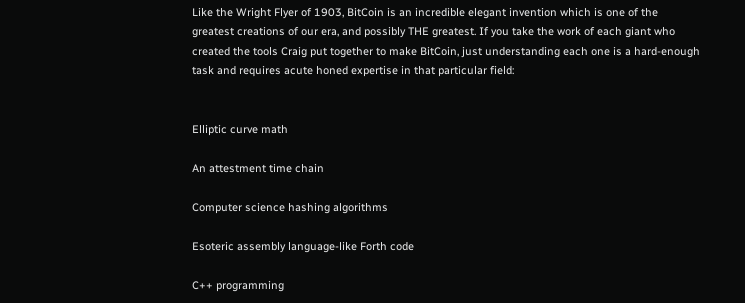Like the Wright Flyer of 1903, BitCoin is an incredible elegant invention which is one of the greatest creations of our era, and possibly THE greatest. If you take the work of each giant who created the tools Craig put together to make BitCoin, just understanding each one is a hard-enough task and requires acute honed expertise in that particular field:


Elliptic curve math

An attestment time chain

Computer science hashing algorithms

Esoteric assembly language-like Forth code

C++ programming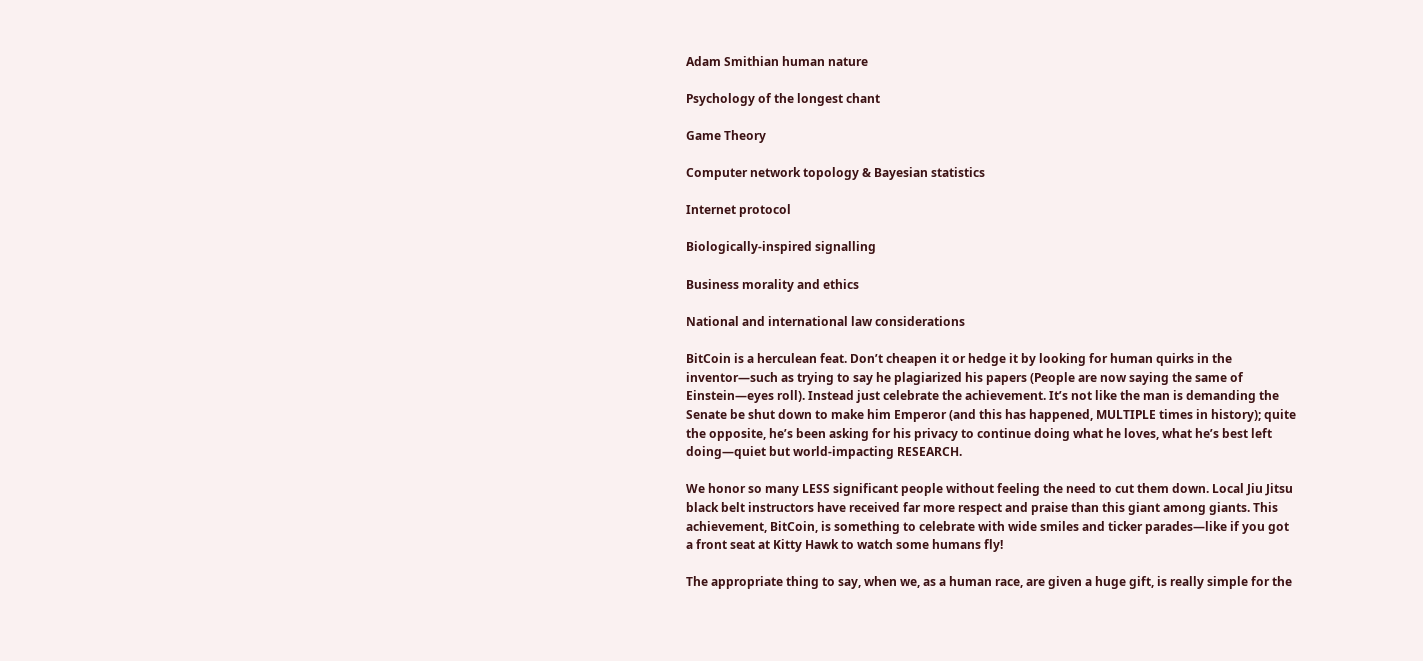Adam Smithian human nature

Psychology of the longest chant

Game Theory

Computer network topology & Bayesian statistics

Internet protocol

Biologically-inspired signalling

Business morality and ethics

National and international law considerations

BitCoin is a herculean feat. Don’t cheapen it or hedge it by looking for human quirks in the inventor—such as trying to say he plagiarized his papers (People are now saying the same of Einstein—eyes roll). Instead just celebrate the achievement. It’s not like the man is demanding the Senate be shut down to make him Emperor (and this has happened, MULTIPLE times in history); quite the opposite, he’s been asking for his privacy to continue doing what he loves, what he’s best left doing—quiet but world-impacting RESEARCH.

We honor so many LESS significant people without feeling the need to cut them down. Local Jiu Jitsu black belt instructors have received far more respect and praise than this giant among giants. This achievement, BitCoin, is something to celebrate with wide smiles and ticker parades—like if you got a front seat at Kitty Hawk to watch some humans fly!

The appropriate thing to say, when we, as a human race, are given a huge gift, is really simple for the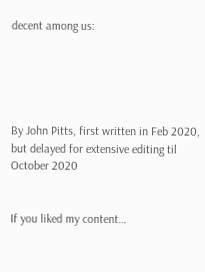decent among us:





By John Pitts, first written in Feb 2020, but delayed for extensive editing til October 2020


If you liked my content…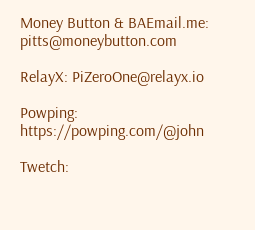Money Button & BAEmail.me: pitts@moneybutton.com

RelayX: PiZeroOne@relayx.io

Powping: https://powping.com/@john

Twetch: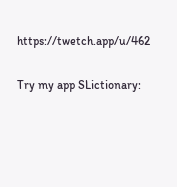https://twetch.app/u/462

Try my app SLictionary: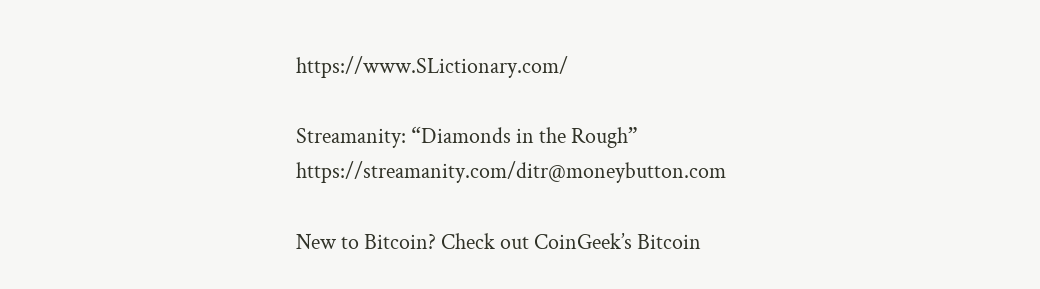https://www.SLictionary.com/

Streamanity: “Diamonds in the Rough” https://streamanity.com/ditr@moneybutton.com

New to Bitcoin? Check out CoinGeek’s Bitcoin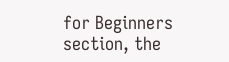for Beginners section, the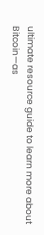ultimate resource guide to learn more about Bitcoin—as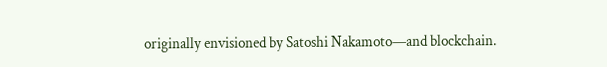originally envisioned by Satoshi Nakamoto—and blockchain.